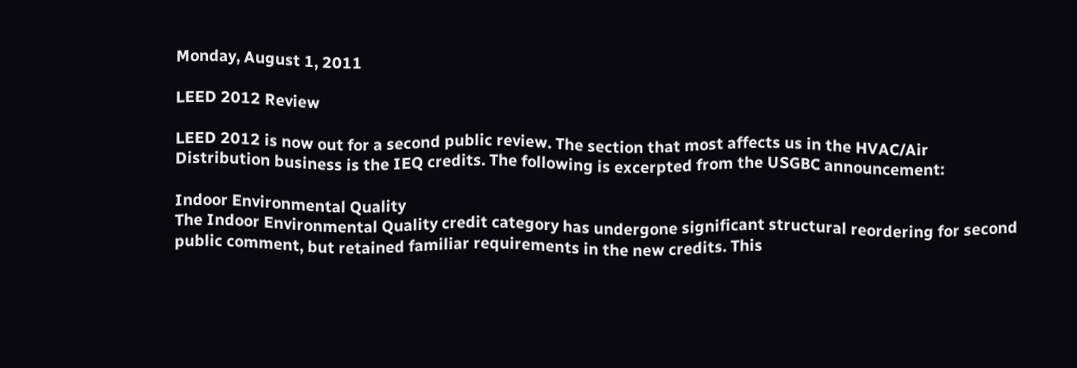Monday, August 1, 2011

LEED 2012 Review

LEED 2012 is now out for a second public review. The section that most affects us in the HVAC/Air Distribution business is the IEQ credits. The following is excerpted from the USGBC announcement:

Indoor Environmental Quality
The Indoor Environmental Quality credit category has undergone significant structural reordering for second public comment, but retained familiar requirements in the new credits. This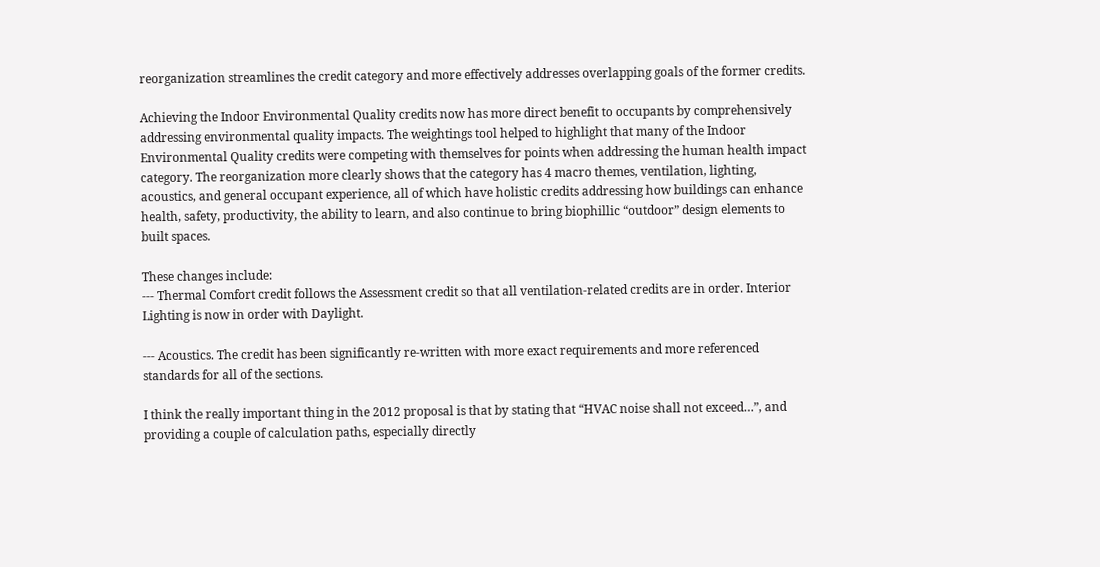reorganization streamlines the credit category and more effectively addresses overlapping goals of the former credits.

Achieving the Indoor Environmental Quality credits now has more direct benefit to occupants by comprehensively addressing environmental quality impacts. The weightings tool helped to highlight that many of the Indoor Environmental Quality credits were competing with themselves for points when addressing the human health impact category. The reorganization more clearly shows that the category has 4 macro themes, ventilation, lighting, acoustics, and general occupant experience, all of which have holistic credits addressing how buildings can enhance health, safety, productivity, the ability to learn, and also continue to bring biophillic “outdoor” design elements to built spaces.

These changes include:
--- Thermal Comfort credit follows the Assessment credit so that all ventilation-related credits are in order. Interior Lighting is now in order with Daylight.

--- Acoustics. The credit has been significantly re-written with more exact requirements and more referenced standards for all of the sections.

I think the really important thing in the 2012 proposal is that by stating that “HVAC noise shall not exceed…”, and providing a couple of calculation paths, especially directly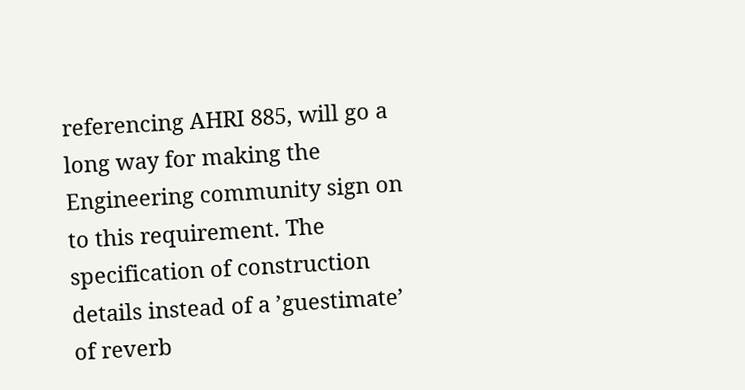referencing AHRI 885, will go a long way for making the Engineering community sign on to this requirement. The specification of construction details instead of a ’guestimate’ of reverb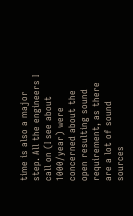time is also a major step. All the engineers I call on (I see about 1000/year) were concerned about the open resulting sound requirement, as there are a lot of sound sources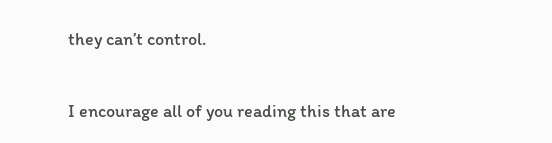they can’t control.

I encourage all of you reading this that are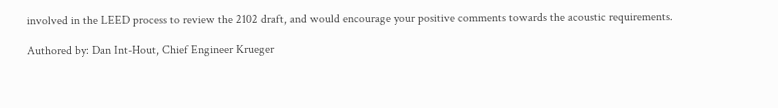involved in the LEED process to review the 2102 draft, and would encourage your positive comments towards the acoustic requirements.

Authored by: Dan Int-Hout, Chief Engineer Krueger